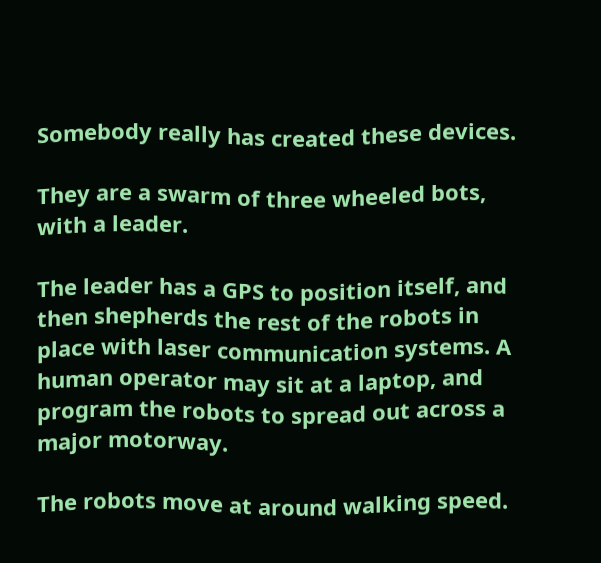Somebody really has created these devices.

They are a swarm of three wheeled bots, with a leader.

The leader has a GPS to position itself, and then shepherds the rest of the robots in place with laser communication systems. A human operator may sit at a laptop, and program the robots to spread out across a major motorway.

The robots move at around walking speed.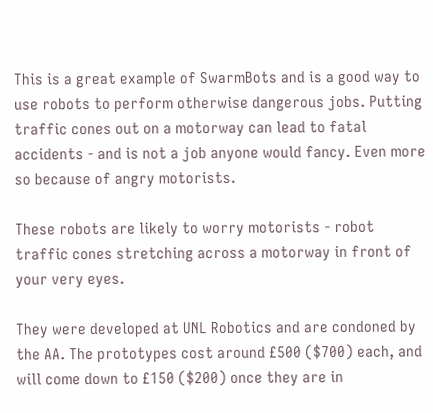This is a great example of SwarmBots and is a good way to use robots to perform otherwise dangerous jobs. Putting traffic cones out on a motorway can lead to fatal accidents - and is not a job anyone would fancy. Even more so because of angry motorists.

These robots are likely to worry motorists - robot traffic cones stretching across a motorway in front of your very eyes.

They were developed at UNL Robotics and are condoned by the AA. The prototypes cost around £500 ($700) each, and will come down to £150 ($200) once they are in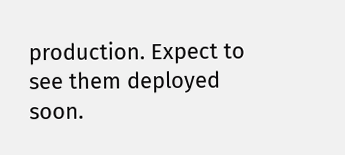production. Expect to see them deployed soon.